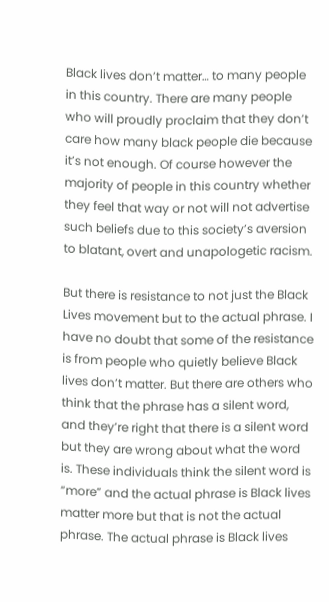Black lives don’t matter… to many people in this country. There are many people who will proudly proclaim that they don’t care how many black people die because it’s not enough. Of course however the majority of people in this country whether they feel that way or not will not advertise such beliefs due to this society’s aversion to blatant, overt and unapologetic racism.

But there is resistance to not just the Black Lives movement but to the actual phrase. I have no doubt that some of the resistance is from people who quietly believe Black lives don’t matter. But there are others who think that the phrase has a silent word, and they’re right that there is a silent word but they are wrong about what the word is. These individuals think the silent word is “more” and the actual phrase is Black lives matter more but that is not the actual phrase. The actual phrase is Black lives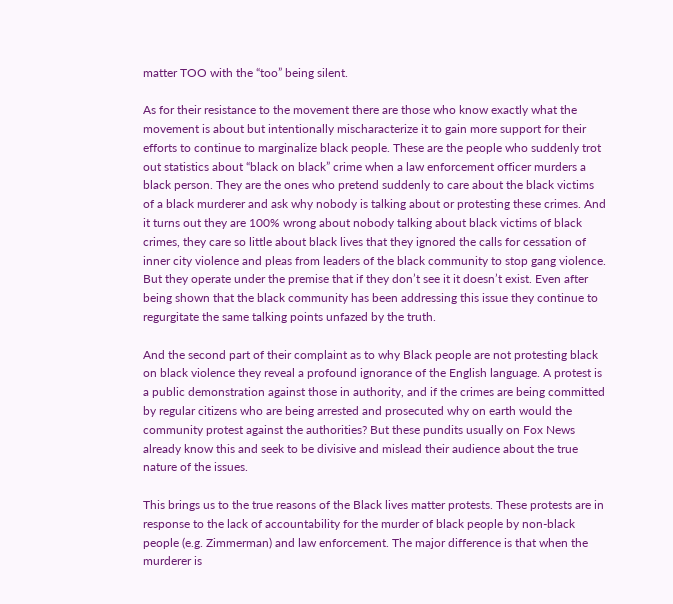matter TOO with the “too” being silent.

As for their resistance to the movement there are those who know exactly what the movement is about but intentionally mischaracterize it to gain more support for their efforts to continue to marginalize black people. These are the people who suddenly trot out statistics about “black on black” crime when a law enforcement officer murders a black person. They are the ones who pretend suddenly to care about the black victims of a black murderer and ask why nobody is talking about or protesting these crimes. And it turns out they are 100% wrong about nobody talking about black victims of black crimes, they care so little about black lives that they ignored the calls for cessation of inner city violence and pleas from leaders of the black community to stop gang violence. But they operate under the premise that if they don’t see it it doesn’t exist. Even after being shown that the black community has been addressing this issue they continue to regurgitate the same talking points unfazed by the truth.

And the second part of their complaint as to why Black people are not protesting black on black violence they reveal a profound ignorance of the English language. A protest is a public demonstration against those in authority, and if the crimes are being committed by regular citizens who are being arrested and prosecuted why on earth would the community protest against the authorities? But these pundits usually on Fox News already know this and seek to be divisive and mislead their audience about the true nature of the issues.

This brings us to the true reasons of the Black lives matter protests. These protests are in response to the lack of accountability for the murder of black people by non-black people (e.g. Zimmerman) and law enforcement. The major difference is that when the murderer is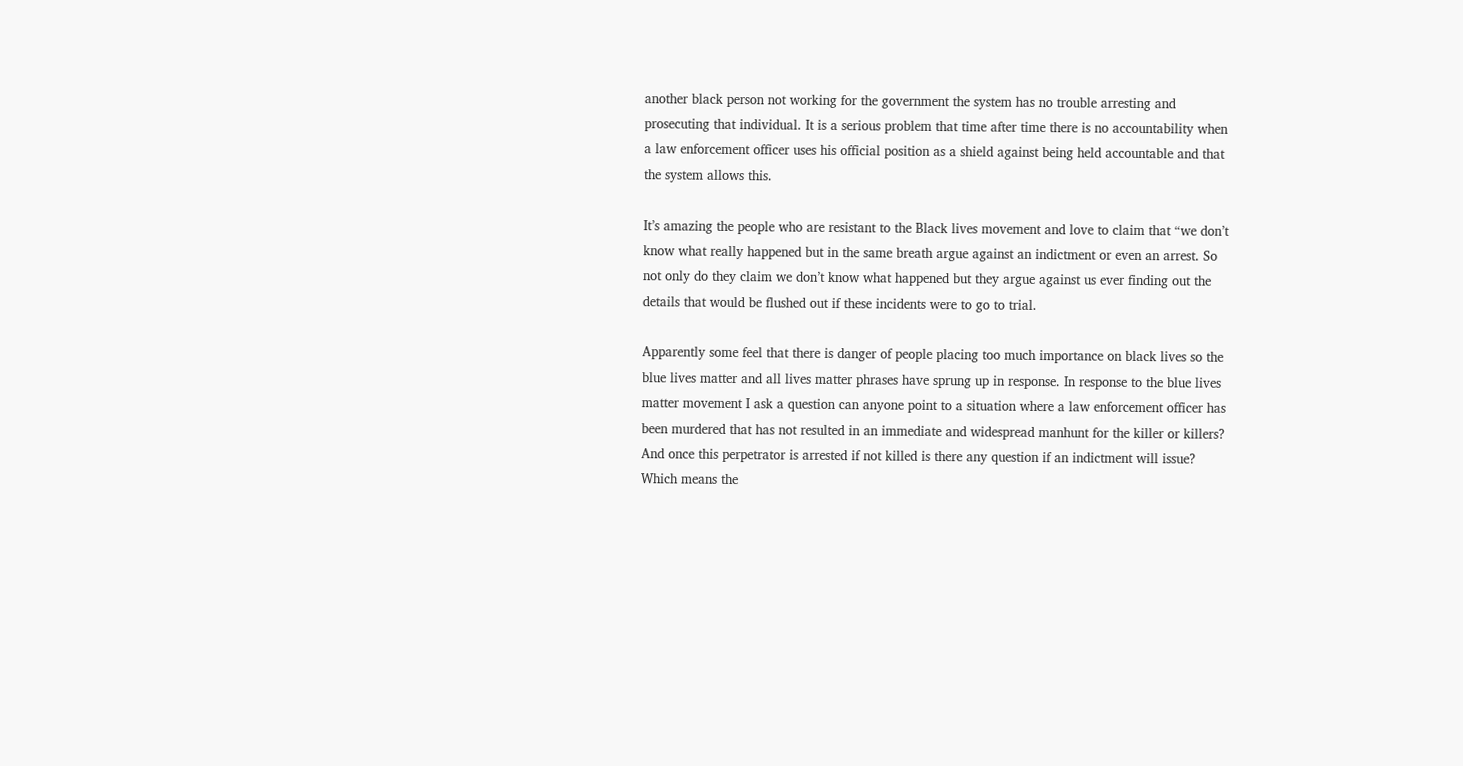another black person not working for the government the system has no trouble arresting and prosecuting that individual. It is a serious problem that time after time there is no accountability when a law enforcement officer uses his official position as a shield against being held accountable and that the system allows this.

It’s amazing the people who are resistant to the Black lives movement and love to claim that “we don’t know what really happened but in the same breath argue against an indictment or even an arrest. So not only do they claim we don’t know what happened but they argue against us ever finding out the details that would be flushed out if these incidents were to go to trial.

Apparently some feel that there is danger of people placing too much importance on black lives so the blue lives matter and all lives matter phrases have sprung up in response. In response to the blue lives matter movement I ask a question can anyone point to a situation where a law enforcement officer has been murdered that has not resulted in an immediate and widespread manhunt for the killer or killers? And once this perpetrator is arrested if not killed is there any question if an indictment will issue?  Which means the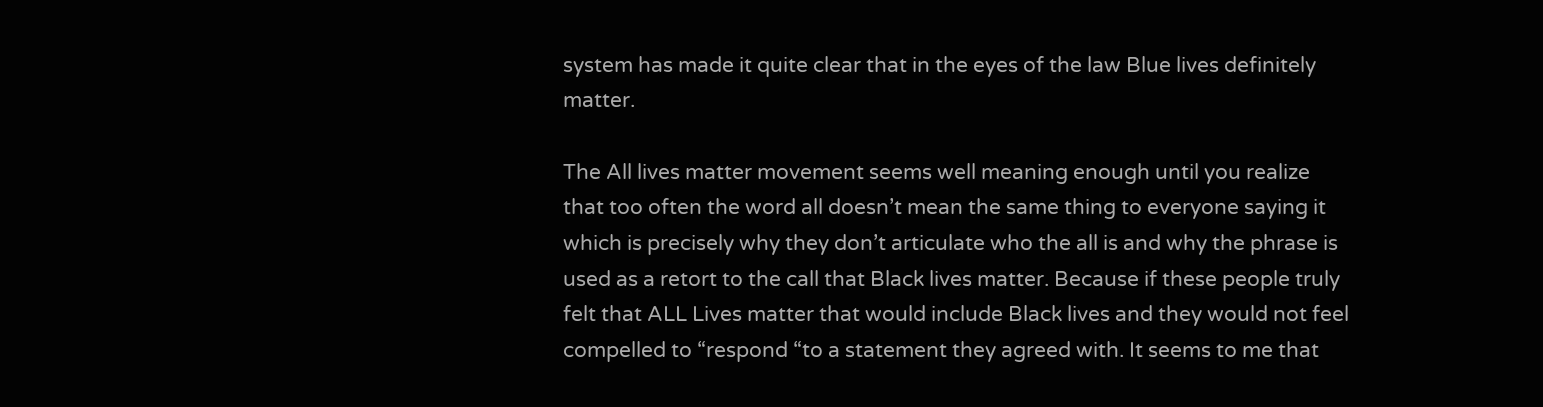system has made it quite clear that in the eyes of the law Blue lives definitely matter.

The All lives matter movement seems well meaning enough until you realize that too often the word all doesn’t mean the same thing to everyone saying it which is precisely why they don’t articulate who the all is and why the phrase is used as a retort to the call that Black lives matter. Because if these people truly felt that ALL Lives matter that would include Black lives and they would not feel compelled to “respond “to a statement they agreed with. It seems to me that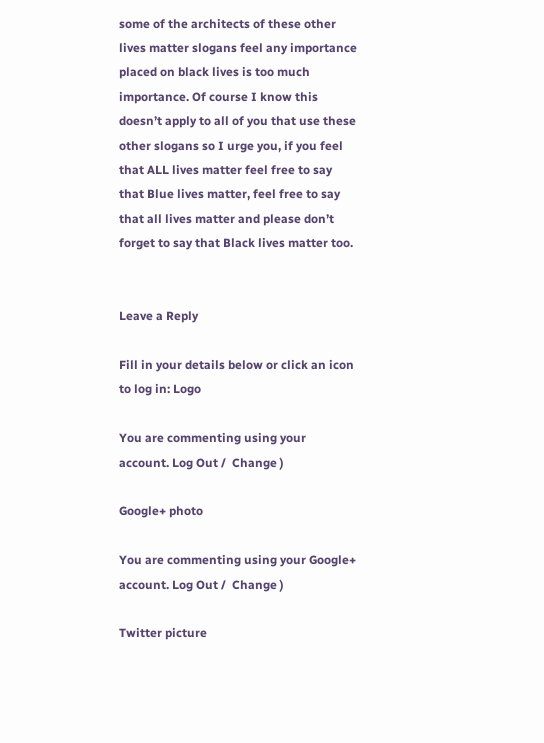some of the architects of these other lives matter slogans feel any importance placed on black lives is too much importance. Of course I know this doesn’t apply to all of you that use these other slogans so I urge you, if you feel that ALL lives matter feel free to say that Blue lives matter, feel free to say that all lives matter and please don’t forget to say that Black lives matter too.


Leave a Reply

Fill in your details below or click an icon to log in: Logo

You are commenting using your account. Log Out /  Change )

Google+ photo

You are commenting using your Google+ account. Log Out /  Change )

Twitter picture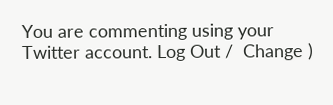You are commenting using your Twitter account. Log Out /  Change )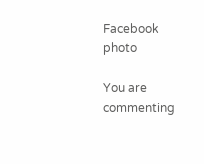Facebook photo

You are commenting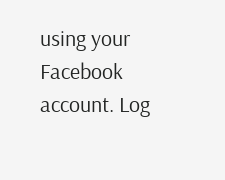using your Facebook account. Log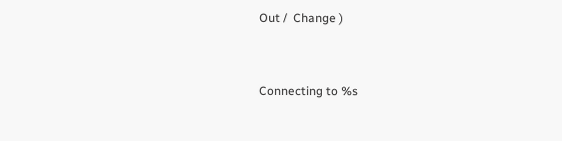Out /  Change )


Connecting to %s